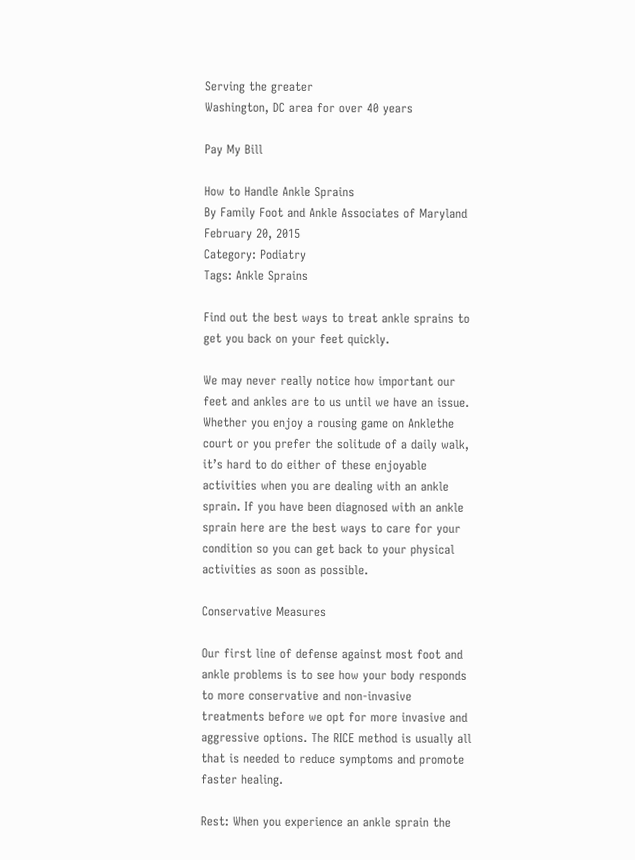Serving the greater
Washington, DC area for over 40 years

Pay My Bill

How to Handle Ankle Sprains
By Family Foot and Ankle Associates of Maryland
February 20, 2015
Category: Podiatry
Tags: Ankle Sprains

Find out the best ways to treat ankle sprains to get you back on your feet quickly.

We may never really notice how important our feet and ankles are to us until we have an issue. Whether you enjoy a rousing game on Anklethe court or you prefer the solitude of a daily walk, it’s hard to do either of these enjoyable activities when you are dealing with an ankle sprain. If you have been diagnosed with an ankle sprain here are the best ways to care for your condition so you can get back to your physical activities as soon as possible.

Conservative Measures

Our first line of defense against most foot and ankle problems is to see how your body responds to more conservative and non-invasive treatments before we opt for more invasive and aggressive options. The RICE method is usually all that is needed to reduce symptoms and promote faster healing.

Rest: When you experience an ankle sprain the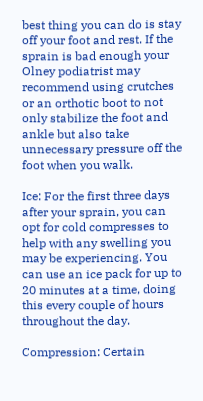best thing you can do is stay off your foot and rest. If the sprain is bad enough your Olney podiatrist may recommend using crutches or an orthotic boot to not only stabilize the foot and ankle but also take unnecessary pressure off the foot when you walk.

Ice: For the first three days after your sprain, you can opt for cold compresses to help with any swelling you may be experiencing. You can use an ice pack for up to 20 minutes at a time, doing this every couple of hours throughout the day.

Compression: Certain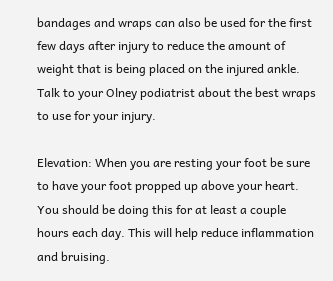bandages and wraps can also be used for the first few days after injury to reduce the amount of weight that is being placed on the injured ankle. Talk to your Olney podiatrist about the best wraps to use for your injury.

Elevation: When you are resting your foot be sure to have your foot propped up above your heart. You should be doing this for at least a couple hours each day. This will help reduce inflammation and bruising.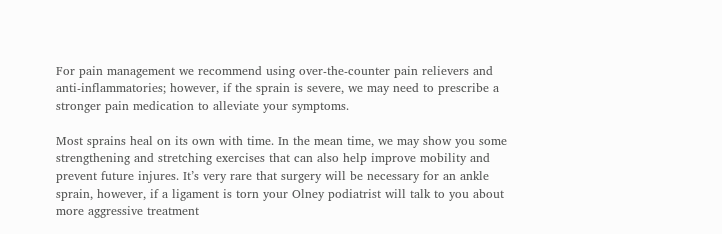For pain management we recommend using over-the-counter pain relievers and anti-inflammatories; however, if the sprain is severe, we may need to prescribe a stronger pain medication to alleviate your symptoms.

Most sprains heal on its own with time. In the mean time, we may show you some strengthening and stretching exercises that can also help improve mobility and prevent future injures. It’s very rare that surgery will be necessary for an ankle sprain, however, if a ligament is torn your Olney podiatrist will talk to you about more aggressive treatment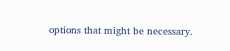options that might be necessary.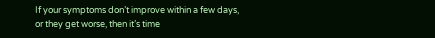If your symptoms don’t improve within a few days, or they get worse, then it’s time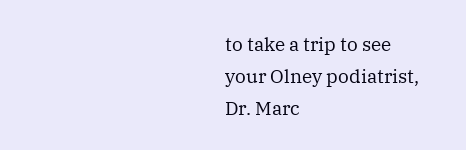to take a trip to see your Olney podiatrist, Dr. Marc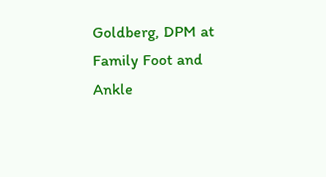Goldberg, DPM at Family Foot and Ankle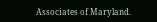Associates of Maryland.